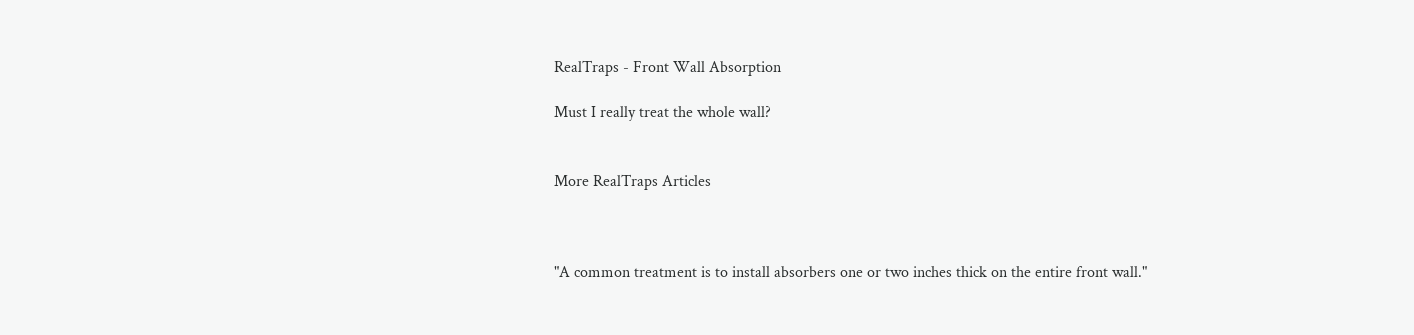RealTraps - Front Wall Absorption

Must I really treat the whole wall?


More RealTraps Articles



"A common treatment is to install absorbers one or two inches thick on the entire front wall."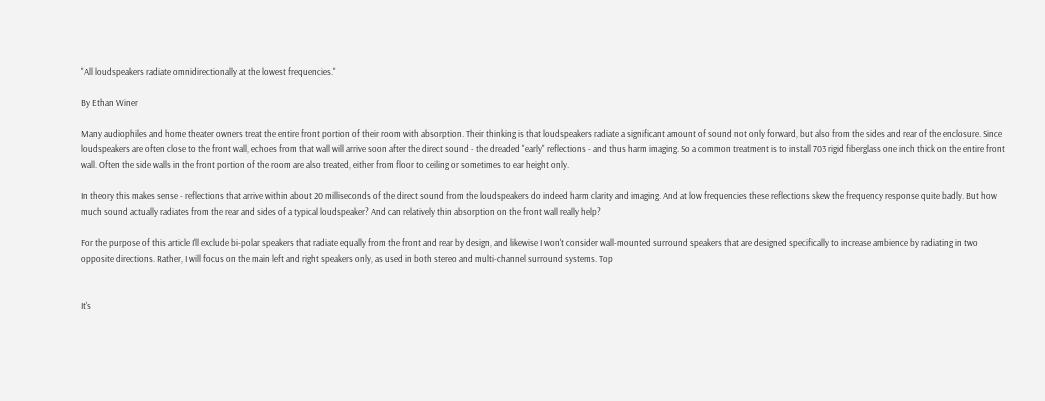"All loudspeakers radiate omnidirectionally at the lowest frequencies."

By Ethan Winer

Many audiophiles and home theater owners treat the entire front portion of their room with absorption. Their thinking is that loudspeakers radiate a significant amount of sound not only forward, but also from the sides and rear of the enclosure. Since loudspeakers are often close to the front wall, echoes from that wall will arrive soon after the direct sound - the dreaded "early" reflections - and thus harm imaging. So a common treatment is to install 703 rigid fiberglass one inch thick on the entire front wall. Often the side walls in the front portion of the room are also treated, either from floor to ceiling or sometimes to ear height only.

In theory this makes sense - reflections that arrive within about 20 milliseconds of the direct sound from the loudspeakers do indeed harm clarity and imaging. And at low frequencies these reflections skew the frequency response quite badly. But how much sound actually radiates from the rear and sides of a typical loudspeaker? And can relatively thin absorption on the front wall really help?

For the purpose of this article I'll exclude bi-polar speakers that radiate equally from the front and rear by design, and likewise I won't consider wall-mounted surround speakers that are designed specifically to increase ambience by radiating in two opposite directions. Rather, I will focus on the main left and right speakers only, as used in both stereo and multi-channel surround systems. Top


It's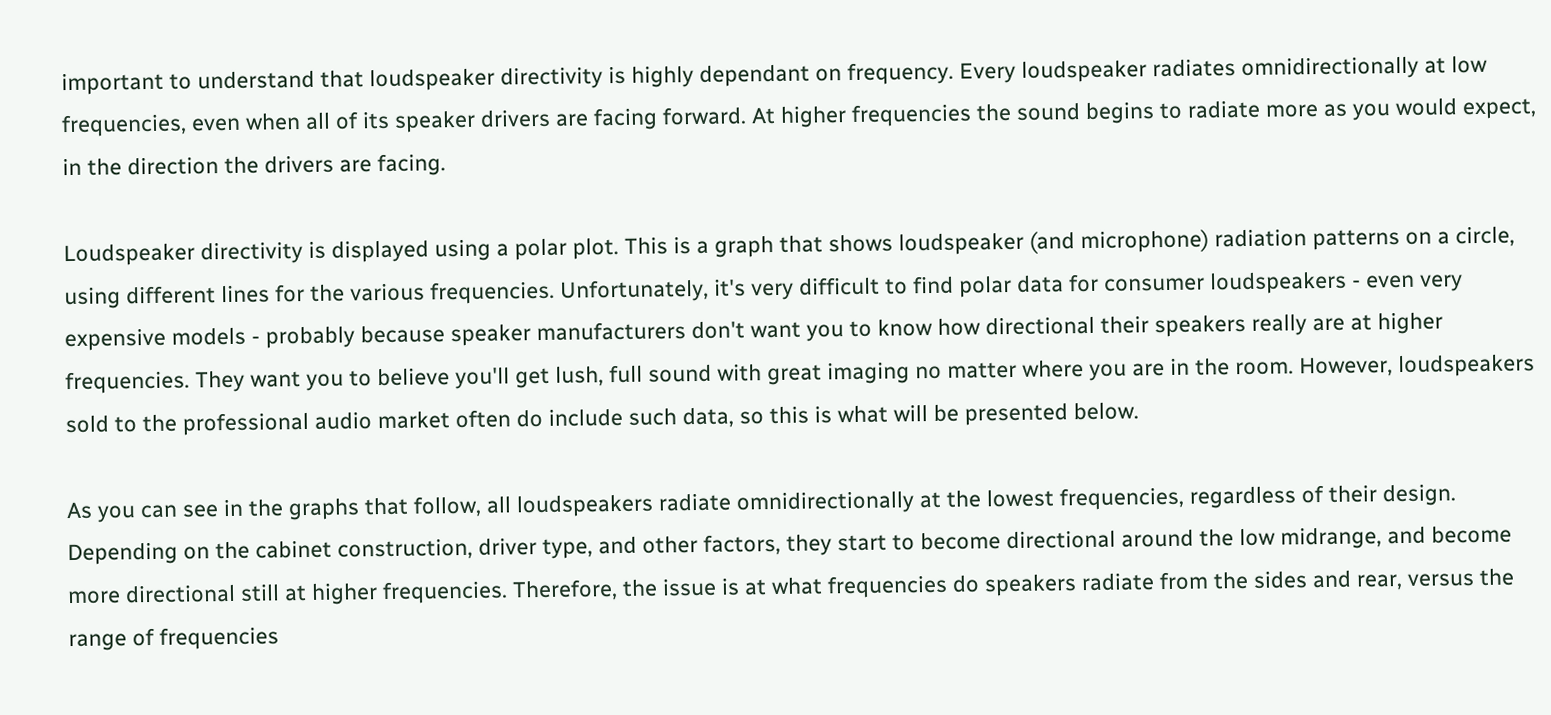important to understand that loudspeaker directivity is highly dependant on frequency. Every loudspeaker radiates omnidirectionally at low frequencies, even when all of its speaker drivers are facing forward. At higher frequencies the sound begins to radiate more as you would expect, in the direction the drivers are facing.

Loudspeaker directivity is displayed using a polar plot. This is a graph that shows loudspeaker (and microphone) radiation patterns on a circle, using different lines for the various frequencies. Unfortunately, it's very difficult to find polar data for consumer loudspeakers - even very expensive models - probably because speaker manufacturers don't want you to know how directional their speakers really are at higher frequencies. They want you to believe you'll get lush, full sound with great imaging no matter where you are in the room. However, loudspeakers sold to the professional audio market often do include such data, so this is what will be presented below.

As you can see in the graphs that follow, all loudspeakers radiate omnidirectionally at the lowest frequencies, regardless of their design. Depending on the cabinet construction, driver type, and other factors, they start to become directional around the low midrange, and become more directional still at higher frequencies. Therefore, the issue is at what frequencies do speakers radiate from the sides and rear, versus the range of frequencies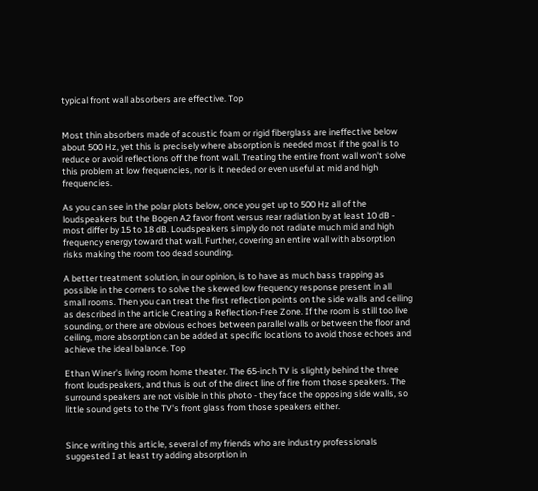typical front wall absorbers are effective. Top


Most thin absorbers made of acoustic foam or rigid fiberglass are ineffective below about 500 Hz, yet this is precisely where absorption is needed most if the goal is to reduce or avoid reflections off the front wall. Treating the entire front wall won't solve this problem at low frequencies, nor is it needed or even useful at mid and high frequencies.

As you can see in the polar plots below, once you get up to 500 Hz all of the loudspeakers but the Bogen A2 favor front versus rear radiation by at least 10 dB - most differ by 15 to 18 dB. Loudspeakers simply do not radiate much mid and high frequency energy toward that wall. Further, covering an entire wall with absorption risks making the room too dead sounding.

A better treatment solution, in our opinion, is to have as much bass trapping as possible in the corners to solve the skewed low frequency response present in all small rooms. Then you can treat the first reflection points on the side walls and ceiling as described in the article Creating a Reflection-Free Zone. If the room is still too live sounding, or there are obvious echoes between parallel walls or between the floor and ceiling, more absorption can be added at specific locations to avoid those echoes and achieve the ideal balance. Top

Ethan Winer's living room home theater. The 65-inch TV is slightly behind the three front loudspeakers, and thus is out of the direct line of fire from those speakers. The surround speakers are not visible in this photo - they face the opposing side walls, so little sound gets to the TV's front glass from those speakers either.


Since writing this article, several of my friends who are industry professionals suggested I at least try adding absorption in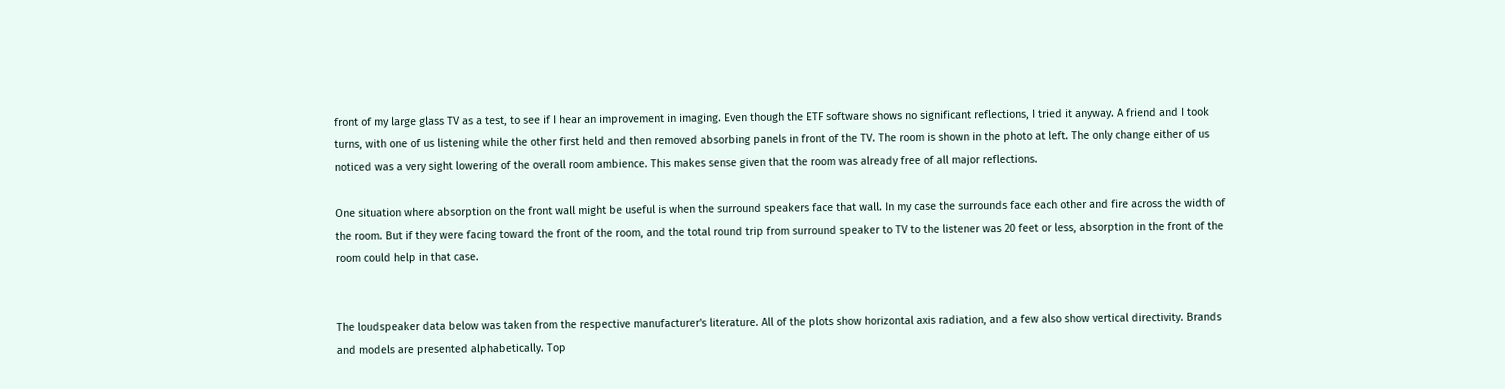front of my large glass TV as a test, to see if I hear an improvement in imaging. Even though the ETF software shows no significant reflections, I tried it anyway. A friend and I took turns, with one of us listening while the other first held and then removed absorbing panels in front of the TV. The room is shown in the photo at left. The only change either of us noticed was a very sight lowering of the overall room ambience. This makes sense given that the room was already free of all major reflections.

One situation where absorption on the front wall might be useful is when the surround speakers face that wall. In my case the surrounds face each other and fire across the width of the room. But if they were facing toward the front of the room, and the total round trip from surround speaker to TV to the listener was 20 feet or less, absorption in the front of the room could help in that case.


The loudspeaker data below was taken from the respective manufacturer's literature. All of the plots show horizontal axis radiation, and a few also show vertical directivity. Brands and models are presented alphabetically. Top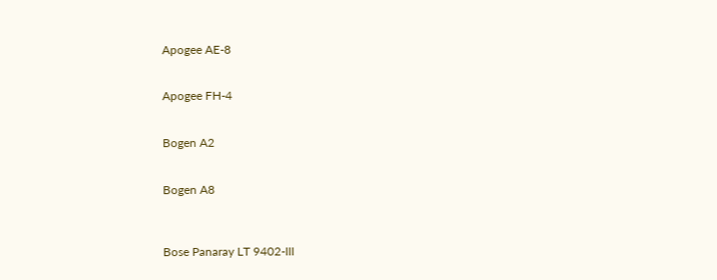Apogee AE-8


Apogee FH-4


Bogen A2


Bogen A8



Bose Panaray LT 9402-III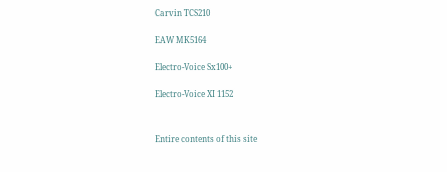Carvin TCS210


EAW MK5164


Electro-Voice Sx100+


Electro-Voice XI 1152




Entire contents of this site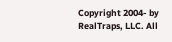Copyright 2004- by RealTraps, LLC. All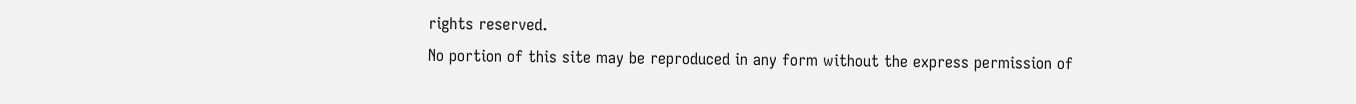rights reserved.
No portion of this site may be reproduced in any form without the express permission of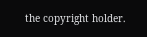the copyright holder.